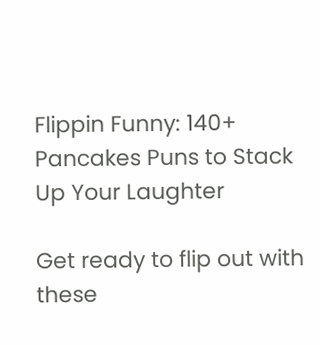Flippin Funny: 140+ Pancakes Puns to Stack Up Your Laughter

Get ready to flip out with these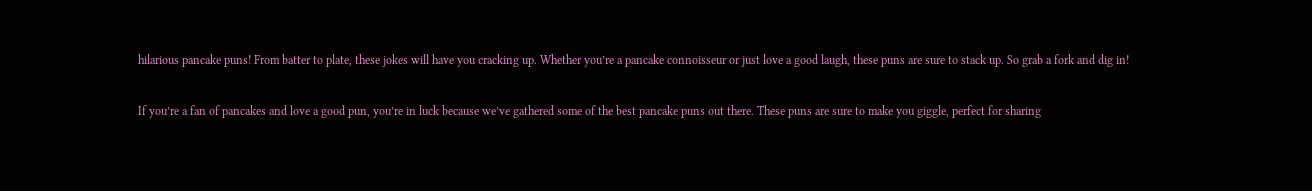hilarious pancake puns! From batter to plate, these jokes will have you cracking up. Whether you’re a pancake connoisseur or just love a good laugh, these puns are sure to stack up. So grab a fork and dig in!

If you’re a fan of pancakes and love a good pun, you’re in luck because we’ve gathered some of the best pancake puns out there. These puns are sure to make you giggle, perfect for sharing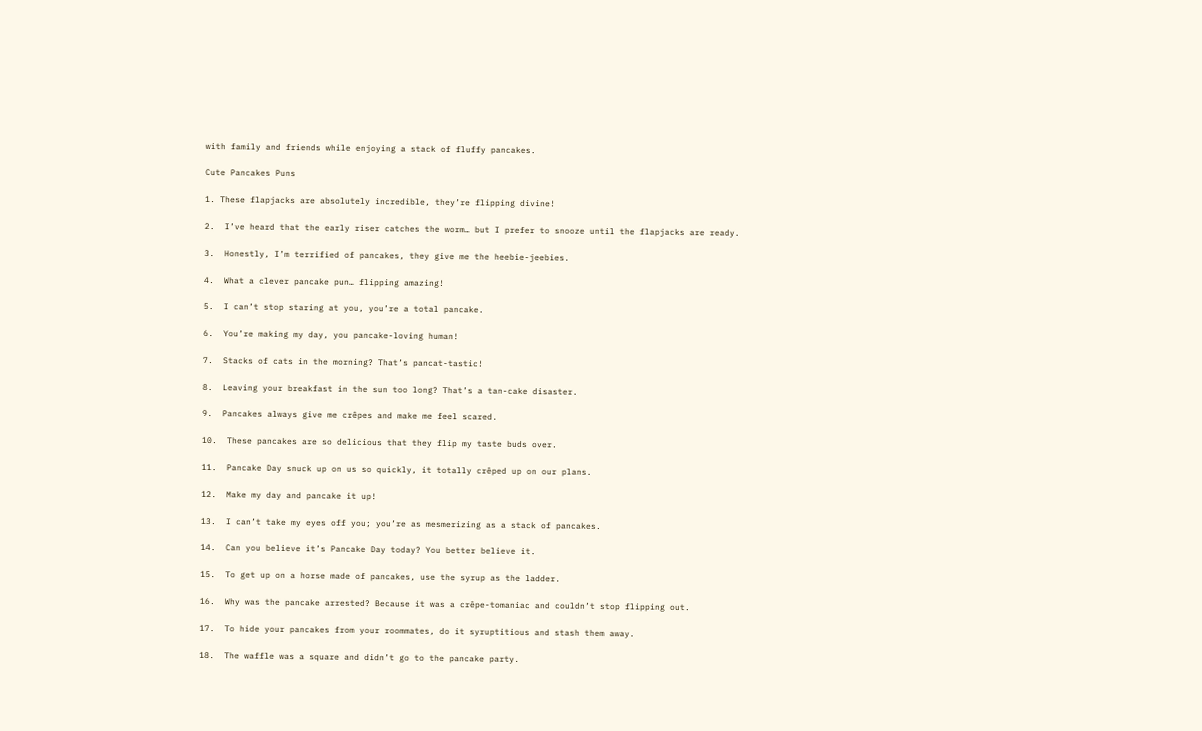with family and friends while enjoying a stack of fluffy pancakes.

Cute Pancakes Puns

1. These flapjacks are absolutely incredible, they’re flipping divine!

2.  I’ve heard that the early riser catches the worm… but I prefer to snooze until the flapjacks are ready.

3.  Honestly, I’m terrified of pancakes, they give me the heebie-jeebies.

4.  What a clever pancake pun… flipping amazing!

5.  I can’t stop staring at you, you’re a total pancake.

6.  You’re making my day, you pancake-loving human!

7.  Stacks of cats in the morning? That’s pancat-tastic!

8.  Leaving your breakfast in the sun too long? That’s a tan-cake disaster.

9.  Pancakes always give me crêpes and make me feel scared.

10.  These pancakes are so delicious that they flip my taste buds over.

11.  Pancake Day snuck up on us so quickly, it totally crêped up on our plans.

12.  Make my day and pancake it up!

13.  I can’t take my eyes off you; you’re as mesmerizing as a stack of pancakes.

14.  Can you believe it’s Pancake Day today? You better believe it.

15.  To get up on a horse made of pancakes, use the syrup as the ladder.

16.  Why was the pancake arrested? Because it was a crêpe-tomaniac and couldn’t stop flipping out.

17.  To hide your pancakes from your roommates, do it syruptitious and stash them away.

18.  The waffle was a square and didn’t go to the pancake party.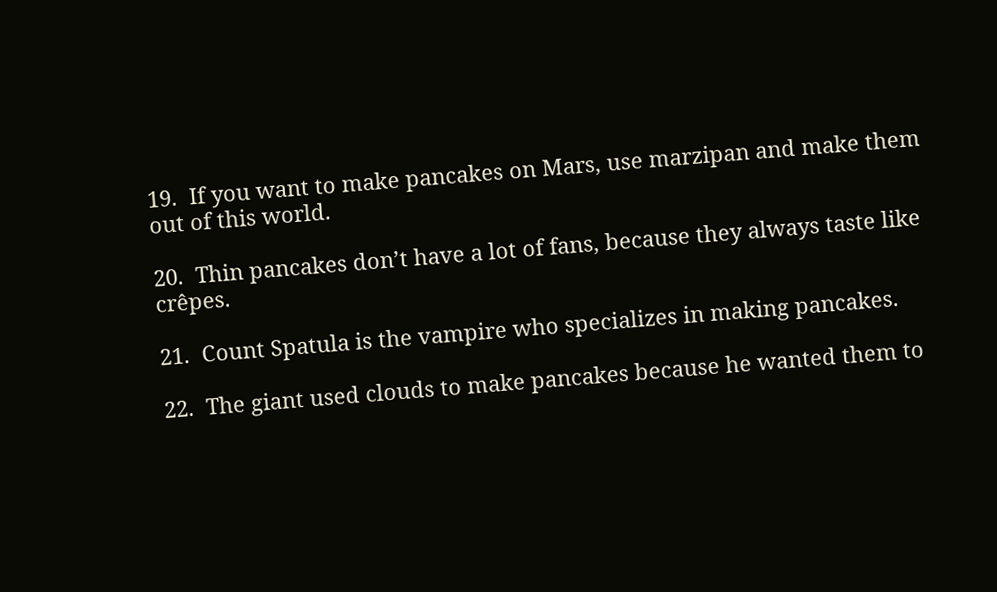19.  If you want to make pancakes on Mars, use marzipan and make them out of this world.

20.  Thin pancakes don’t have a lot of fans, because they always taste like crêpes.

21.  Count Spatula is the vampire who specializes in making pancakes.

22.  The giant used clouds to make pancakes because he wanted them to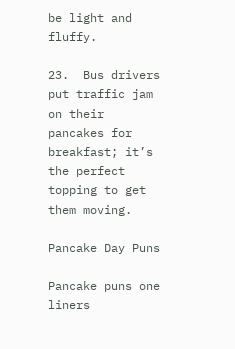be light and fluffy.

23.  Bus drivers put traffic jam on their pancakes for breakfast; it’s the perfect topping to get them moving.

Pancake Day Puns

Pancake puns one liners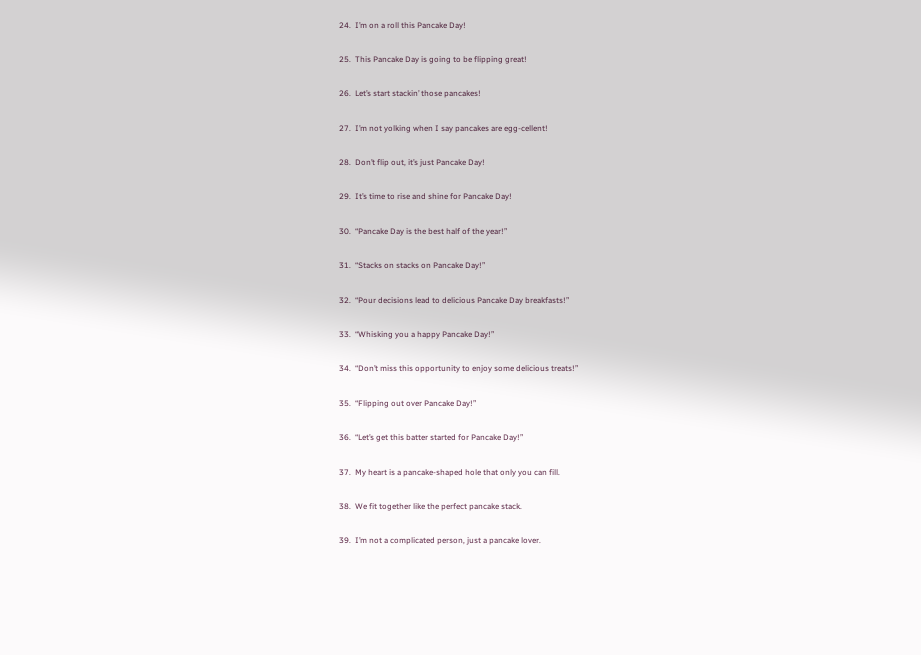24.  I’m on a roll this Pancake Day!

25.  This Pancake Day is going to be flipping great!

26.  Let’s start stackin’ those pancakes!

27.  I’m not yolking when I say pancakes are egg-cellent!

28.  Don’t flip out, it’s just Pancake Day!

29.  It’s time to rise and shine for Pancake Day!

30.  “Pancake Day is the best half of the year!”

31.  “Stacks on stacks on Pancake Day!”

32.  “Pour decisions lead to delicious Pancake Day breakfasts!”

33.  “Whisking you a happy Pancake Day!”

34.  “Don’t miss this opportunity to enjoy some delicious treats!”

35.  “Flipping out over Pancake Day!”

36.  “Let’s get this batter started for Pancake Day!”

37.  My heart is a pancake-shaped hole that only you can fill.

38.  We fit together like the perfect pancake stack.

39.  I’m not a complicated person, just a pancake lover.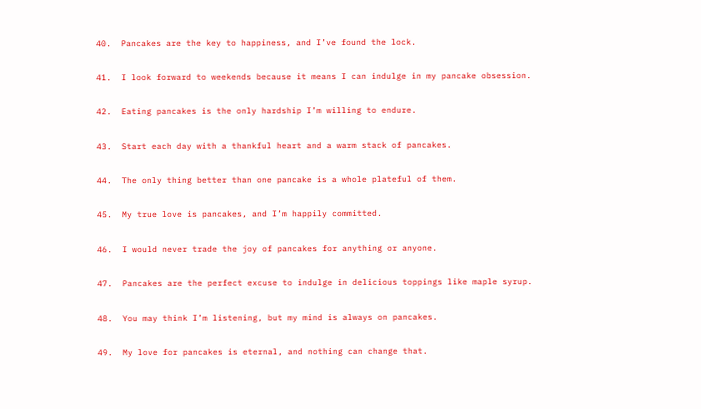40.  Pancakes are the key to happiness, and I’ve found the lock.

41.  I look forward to weekends because it means I can indulge in my pancake obsession.

42.  Eating pancakes is the only hardship I’m willing to endure.

43.  Start each day with a thankful heart and a warm stack of pancakes.

44.  The only thing better than one pancake is a whole plateful of them.

45.  My true love is pancakes, and I’m happily committed.

46.  I would never trade the joy of pancakes for anything or anyone.

47.  Pancakes are the perfect excuse to indulge in delicious toppings like maple syrup.

48.  You may think I’m listening, but my mind is always on pancakes.

49.  My love for pancakes is eternal, and nothing can change that.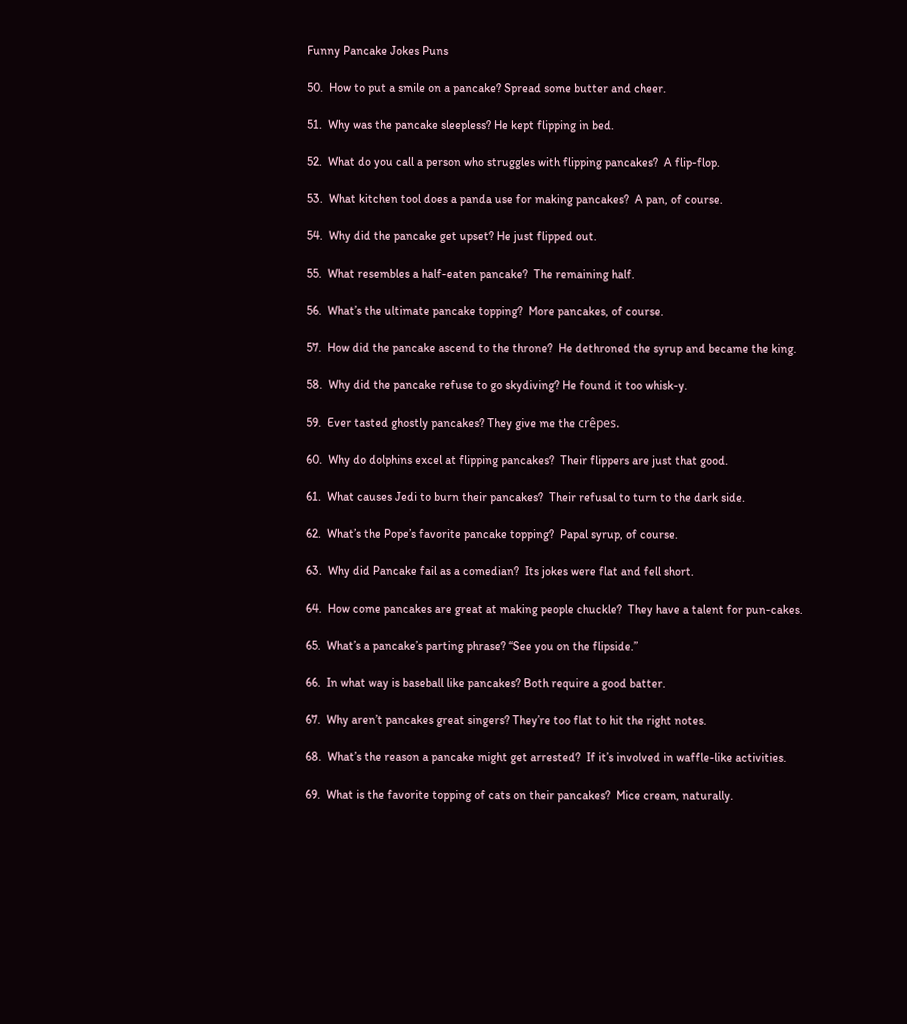Funny Pancake Jokes Puns

50.  How to put a smile on a pancake? Spread some butter and cheer.

51.  Why was the pancake sleepless? He kept flipping in bed.

52.  What do you call a person who struggles with flipping pancakes?  A flip-flop.

53.  What kitchen tool does a panda use for making pancakes?  A pan, of course.

54.  Why did the pancake get upset? He just flipped out.

55.  What resembles a half-eaten pancake?  The remaining half.

56.  What’s the ultimate pancake topping?  More pancakes, of course.

57.  How did the pancake ascend to the throne?  He dethroned the syrup and became the king.

58.  Why did the pancake refuse to go skydiving? He found it too whisk-y.

59.  Ever tasted ghostly pancakes? They give me the crêpes.

60.  Why do dolphins excel at flipping pancakes?  Their flippers are just that good.

61.  What causes Jedi to burn their pancakes?  Their refusal to turn to the dark side.

62.  What’s the Pope’s favorite pancake topping?  Papal syrup, of course.

63.  Why did Pancake fail as a comedian?  Its jokes were flat and fell short.

64.  How come pancakes are great at making people chuckle?  They have a talent for pun-cakes.

65.  What’s a pancake’s parting phrase? “See you on the flipside.”

66.  In what way is baseball like pancakes? Both require a good batter.

67.  Why aren’t pancakes great singers? They’re too flat to hit the right notes.

68.  What’s the reason a pancake might get arrested?  If it’s involved in waffle-like activities.

69.  What is the favorite topping of cats on their pancakes?  Mice cream, naturally.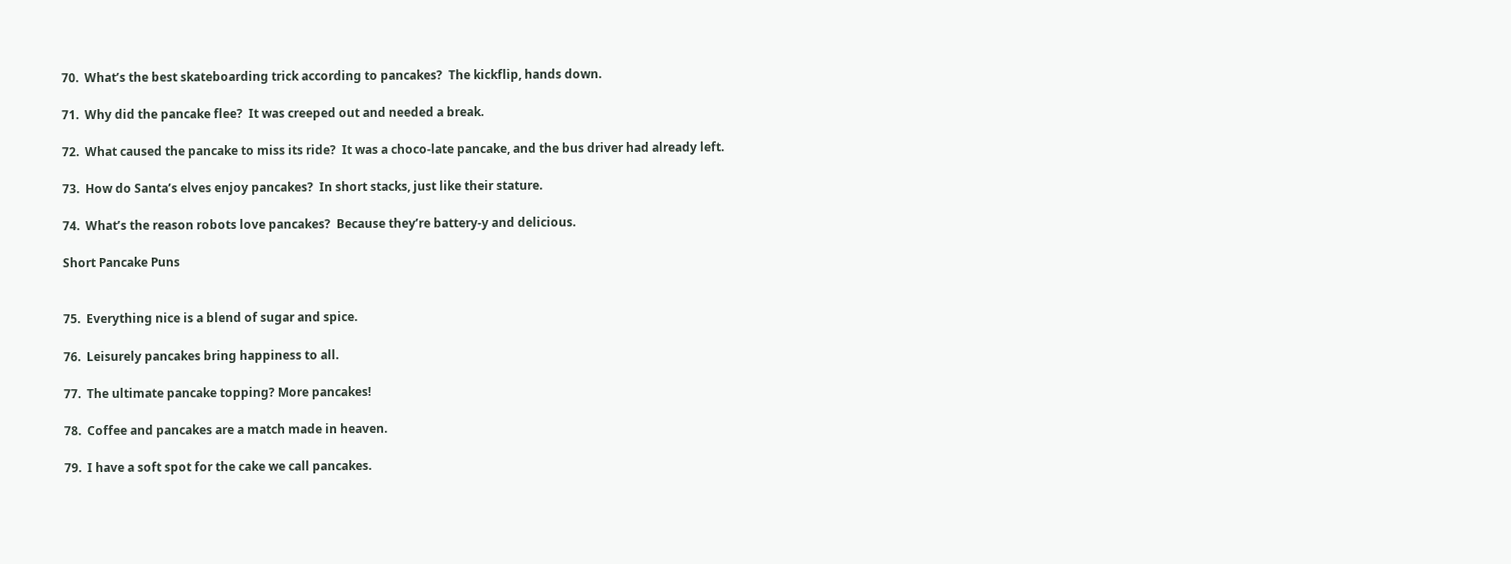70.  What’s the best skateboarding trick according to pancakes?  The kickflip, hands down.

71.  Why did the pancake flee?  It was creeped out and needed a break.

72.  What caused the pancake to miss its ride?  It was a choco-late pancake, and the bus driver had already left.

73.  How do Santa’s elves enjoy pancakes?  In short stacks, just like their stature.

74.  What’s the reason robots love pancakes?  Because they’re battery-y and delicious.

Short Pancake Puns


75.  Everything nice is a blend of sugar and spice.

76.  Leisurely pancakes bring happiness to all.

77.  The ultimate pancake topping? More pancakes!

78.  Coffee and pancakes are a match made in heaven.

79.  I have a soft spot for the cake we call pancakes.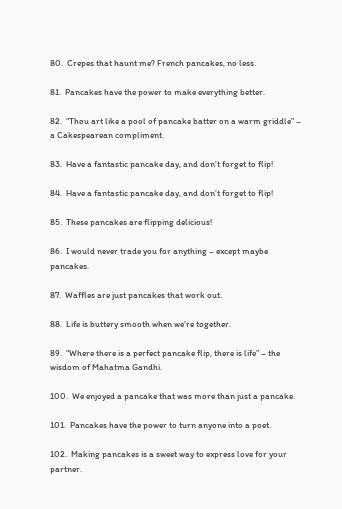80.  Crepes that haunt me? French pancakes, no less.

81.  Pancakes have the power to make everything better.

82.  “Thou art like a pool of pancake batter on a warm griddle” – a Cakespearean compliment.

83.  Have a fantastic pancake day, and don’t forget to flip!

84.  Have a fantastic pancake day, and don’t forget to flip!

85.  These pancakes are flipping delicious!

86.  I would never trade you for anything – except maybe pancakes.

87.  Waffles are just pancakes that work out.

88.  Life is buttery smooth when we’re together.

89.  “Where there is a perfect pancake flip, there is life” – the wisdom of Mahatma Gandhi.

100.  We enjoyed a pancake that was more than just a pancake.

101.  Pancakes have the power to turn anyone into a poet.

102.  Making pancakes is a sweet way to express love for your partner.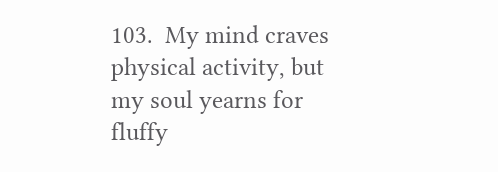103.  My mind craves physical activity, but my soul yearns for fluffy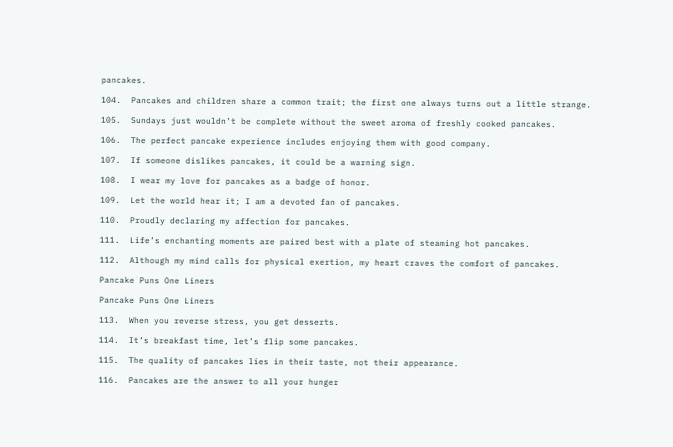pancakes.

104.  Pancakes and children share a common trait; the first one always turns out a little strange.

105.  Sundays just wouldn’t be complete without the sweet aroma of freshly cooked pancakes.

106.  The perfect pancake experience includes enjoying them with good company.

107.  If someone dislikes pancakes, it could be a warning sign.

108.  I wear my love for pancakes as a badge of honor.

109.  Let the world hear it; I am a devoted fan of pancakes.

110.  Proudly declaring my affection for pancakes.

111.  Life’s enchanting moments are paired best with a plate of steaming hot pancakes.

112.  Although my mind calls for physical exertion, my heart craves the comfort of pancakes.

Pancake Puns One Liners

Pancake Puns One Liners

113.  When you reverse stress, you get desserts.

114.  It’s breakfast time, let’s flip some pancakes.

115.  The quality of pancakes lies in their taste, not their appearance.

116.  Pancakes are the answer to all your hunger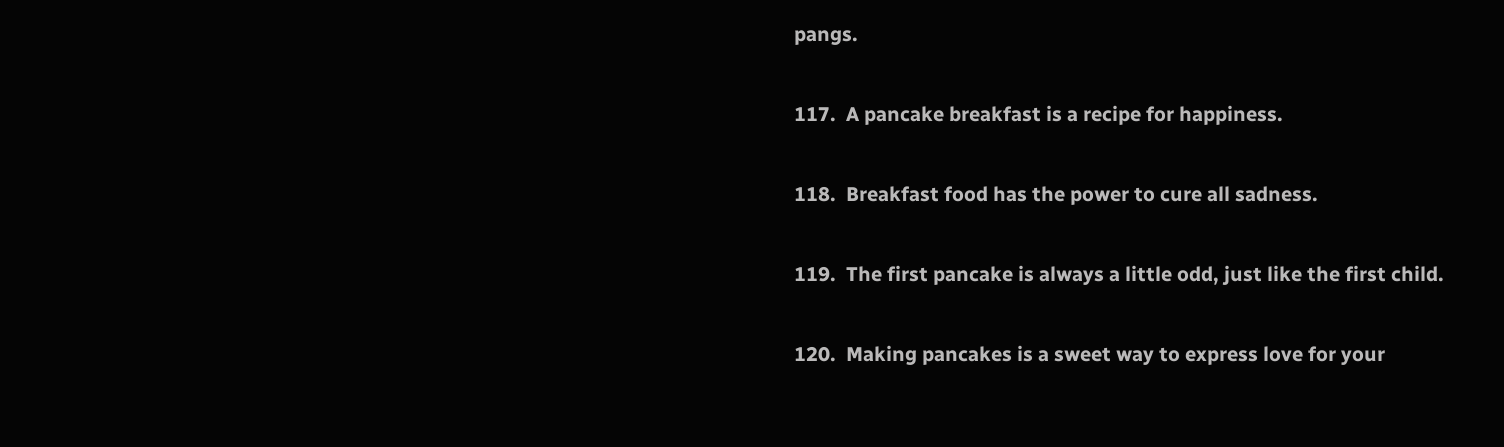pangs.

117.  A pancake breakfast is a recipe for happiness.

118.  Breakfast food has the power to cure all sadness.

119.  The first pancake is always a little odd, just like the first child.

120.  Making pancakes is a sweet way to express love for your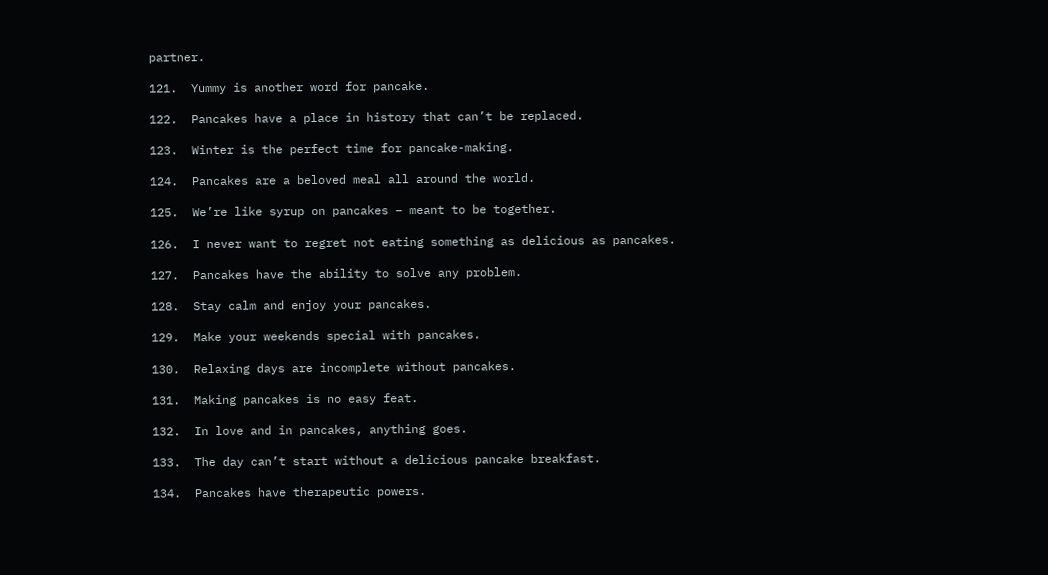partner.

121.  Yummy is another word for pancake.

122.  Pancakes have a place in history that can’t be replaced.

123.  Winter is the perfect time for pancake-making.

124.  Pancakes are a beloved meal all around the world.

125.  We’re like syrup on pancakes – meant to be together.

126.  I never want to regret not eating something as delicious as pancakes.

127.  Pancakes have the ability to solve any problem.

128.  Stay calm and enjoy your pancakes.

129.  Make your weekends special with pancakes.

130.  Relaxing days are incomplete without pancakes.

131.  Making pancakes is no easy feat.

132.  In love and in pancakes, anything goes.

133.  The day can’t start without a delicious pancake breakfast.

134.  Pancakes have therapeutic powers.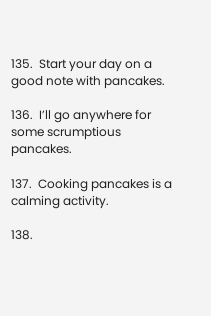135.  Start your day on a good note with pancakes.

136.  I’ll go anywhere for some scrumptious pancakes.

137.  Cooking pancakes is a calming activity.

138.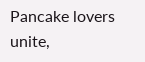Pancake lovers unite,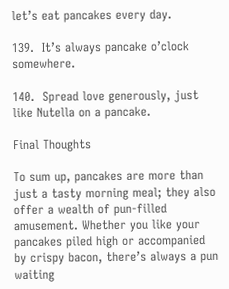let’s eat pancakes every day.

139.  It’s always pancake o’clock somewhere.

140.  Spread love generously, just like Nutella on a pancake.

Final Thoughts

To sum up, pancakes are more than just a tasty morning meal; they also offer a wealth of pun-filled amusement. Whether you like your pancakes piled high or accompanied by crispy bacon, there’s always a pun waiting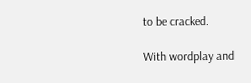to be cracked.

With wordplay and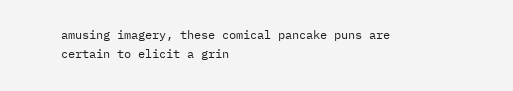amusing imagery, these comical pancake puns are certain to elicit a grin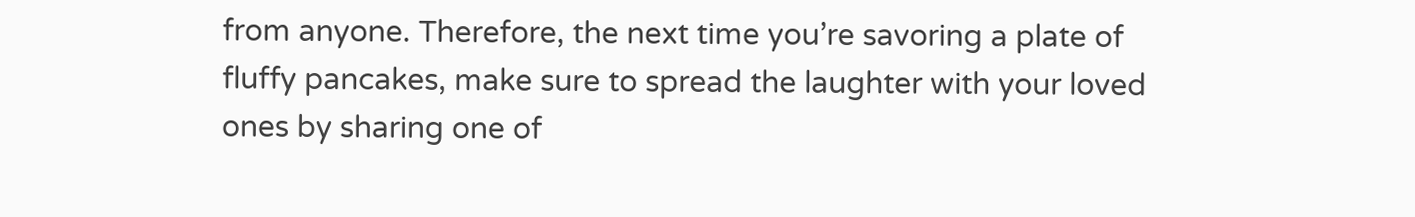from anyone. Therefore, the next time you’re savoring a plate of fluffy pancakes, make sure to spread the laughter with your loved ones by sharing one of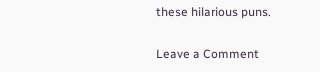these hilarious puns.

Leave a Comment